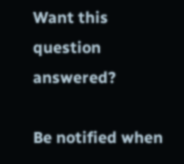Want this question answered?

Be notified when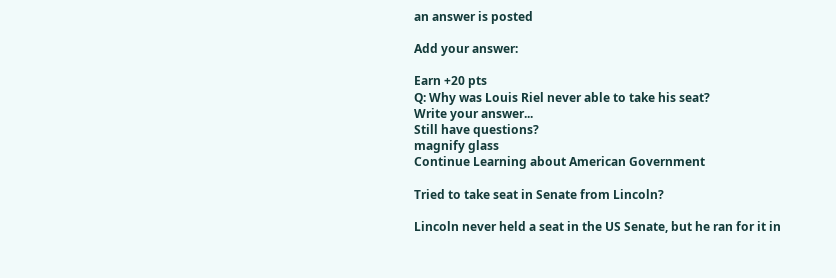an answer is posted

Add your answer:

Earn +20 pts
Q: Why was Louis Riel never able to take his seat?
Write your answer...
Still have questions?
magnify glass
Continue Learning about American Government

Tried to take seat in Senate from Lincoln?

Lincoln never held a seat in the US Senate, but he ran for it in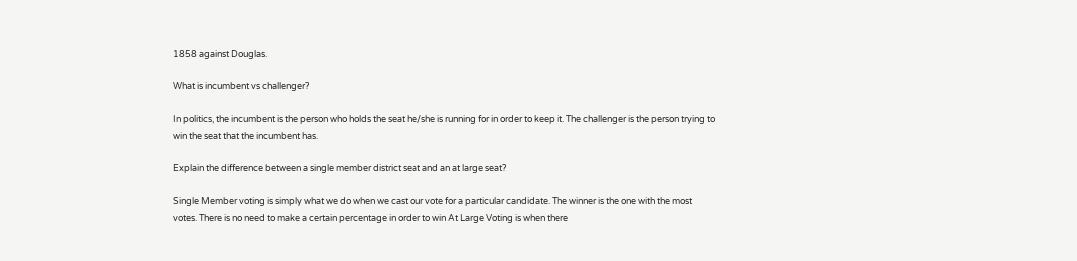1858 against Douglas.

What is incumbent vs challenger?

In politics, the incumbent is the person who holds the seat he/she is running for in order to keep it. The challenger is the person trying to win the seat that the incumbent has.

Explain the difference between a single member district seat and an at large seat?

Single Member voting is simply what we do when we cast our vote for a particular candidate. The winner is the one with the most votes. There is no need to make a certain percentage in order to win At Large Voting is when there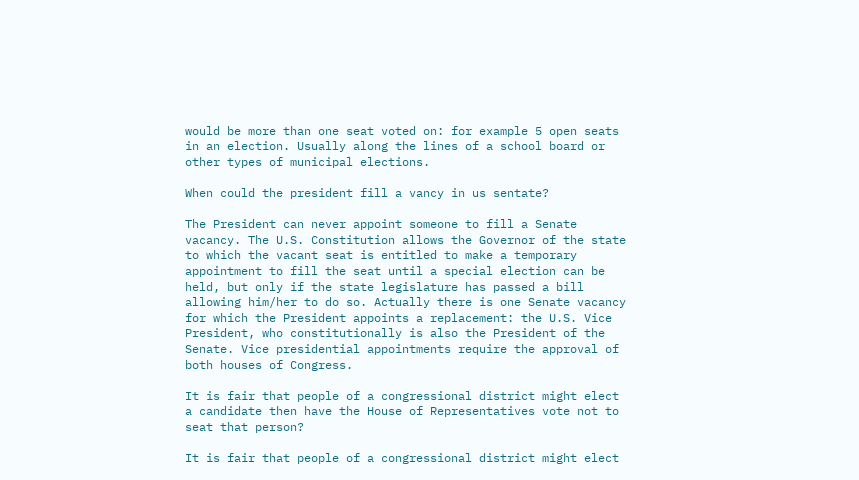would be more than one seat voted on: for example 5 open seats in an election. Usually along the lines of a school board or other types of municipal elections.

When could the president fill a vancy in us sentate?

The President can never appoint someone to fill a Senate vacancy. The U.S. Constitution allows the Governor of the state to which the vacant seat is entitled to make a temporary appointment to fill the seat until a special election can be held, but only if the state legislature has passed a bill allowing him/her to do so. Actually there is one Senate vacancy for which the President appoints a replacement: the U.S. Vice President, who constitutionally is also the President of the Senate. Vice presidential appointments require the approval of both houses of Congress.

It is fair that people of a congressional district might elect a candidate then have the House of Representatives vote not to seat that person?

It is fair that people of a congressional district might elect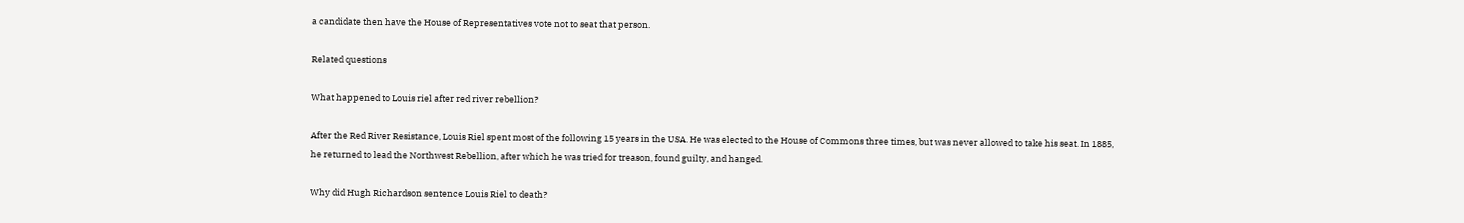a candidate then have the House of Representatives vote not to seat that person.

Related questions

What happened to Louis riel after red river rebellion?

After the Red River Resistance, Louis Riel spent most of the following 15 years in the USA. He was elected to the House of Commons three times, but was never allowed to take his seat. In 1885, he returned to lead the Northwest Rebellion, after which he was tried for treason, found guilty, and hanged.

Why did Hugh Richardson sentence Louis Riel to death?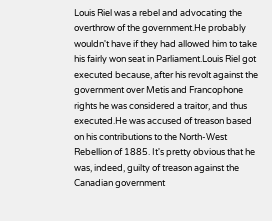Louis Riel was a rebel and advocating the overthrow of the government.He probably wouldn't have if they had allowed him to take his fairly won seat in Parliament.Louis Riel got executed because, after his revolt against the government over Metis and Francophone rights he was considered a traitor, and thus executed.He was accused of treason based on his contributions to the North-West Rebellion of 1885. It's pretty obvious that he was, indeed, guilty of treason against the Canadian government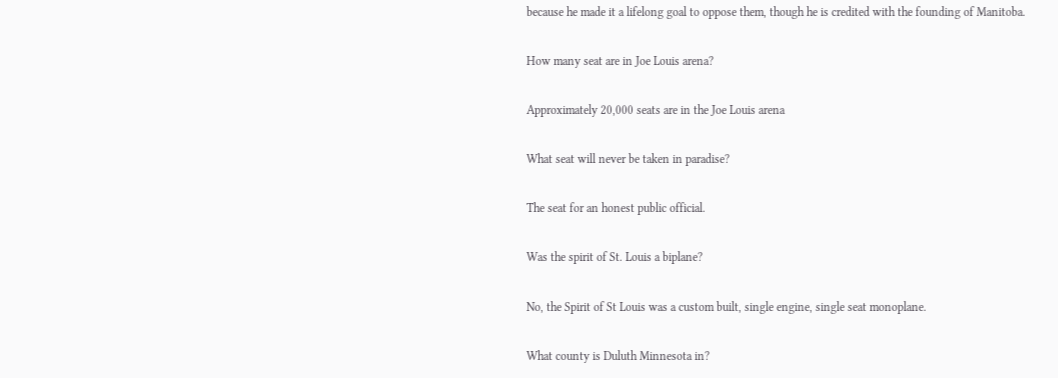because he made it a lifelong goal to oppose them, though he is credited with the founding of Manitoba.

How many seat are in Joe Louis arena?

Approximately 20,000 seats are in the Joe Louis arena

What seat will never be taken in paradise?

The seat for an honest public official.

Was the spirit of St. Louis a biplane?

No, the Spirit of St Louis was a custom built, single engine, single seat monoplane.

What county is Duluth Minnesota in?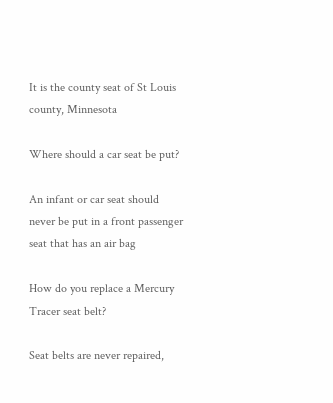It is the county seat of St Louis county, Minnesota

Where should a car seat be put?

An infant or car seat should never be put in a front passenger seat that has an air bag

How do you replace a Mercury Tracer seat belt?

Seat belts are never repaired,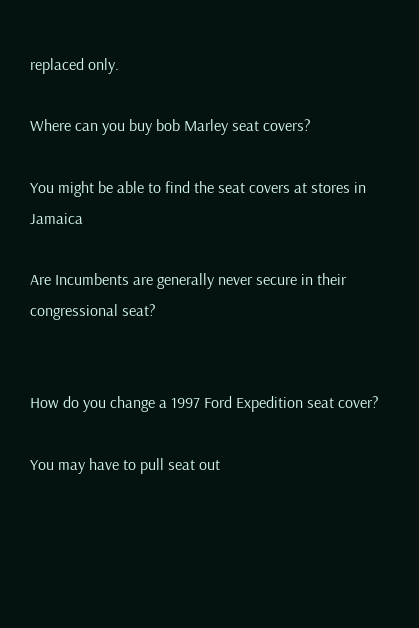replaced only.

Where can you buy bob Marley seat covers?

You might be able to find the seat covers at stores in Jamaica

Are Incumbents are generally never secure in their congressional seat?


How do you change a 1997 Ford Expedition seat cover?

You may have to pull seat out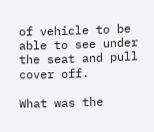of vehicle to be able to see under the seat and pull cover off.

What was the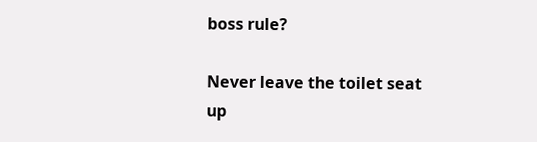boss rule?

Never leave the toilet seat up